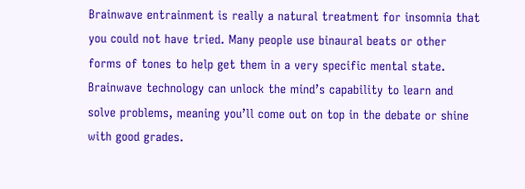Brainwave entrainment is really a natural treatment for insomnia that you could not have tried. Many people use binaural beats or other forms of tones to help get them in a very specific mental state. Brainwave technology can unlock the mind’s capability to learn and solve problems, meaning you’ll come out on top in the debate or shine with good grades.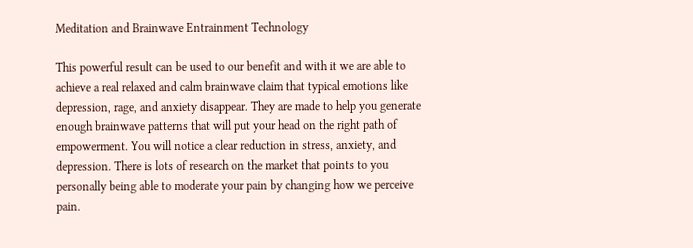Meditation and Brainwave Entrainment Technology

This powerful result can be used to our benefit and with it we are able to achieve a real relaxed and calm brainwave claim that typical emotions like depression, rage, and anxiety disappear. They are made to help you generate enough brainwave patterns that will put your head on the right path of empowerment. You will notice a clear reduction in stress, anxiety, and depression. There is lots of research on the market that points to you personally being able to moderate your pain by changing how we perceive pain.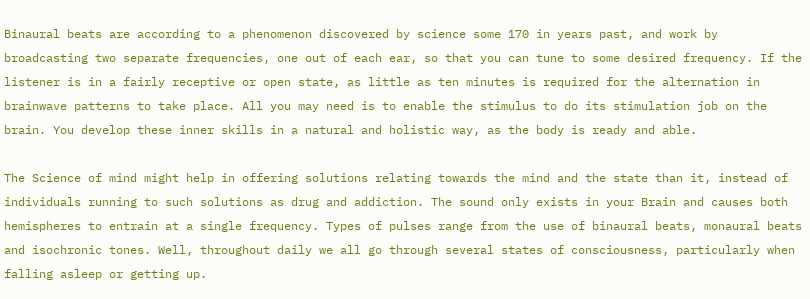Binaural beats are according to a phenomenon discovered by science some 170 in years past, and work by broadcasting two separate frequencies, one out of each ear, so that you can tune to some desired frequency. If the listener is in a fairly receptive or open state, as little as ten minutes is required for the alternation in brainwave patterns to take place. All you may need is to enable the stimulus to do its stimulation job on the brain. You develop these inner skills in a natural and holistic way, as the body is ready and able.

The Science of mind might help in offering solutions relating towards the mind and the state than it, instead of individuals running to such solutions as drug and addiction. The sound only exists in your Brain and causes both hemispheres to entrain at a single frequency. Types of pulses range from the use of binaural beats, monaural beats and isochronic tones. Well, throughout daily we all go through several states of consciousness, particularly when falling asleep or getting up.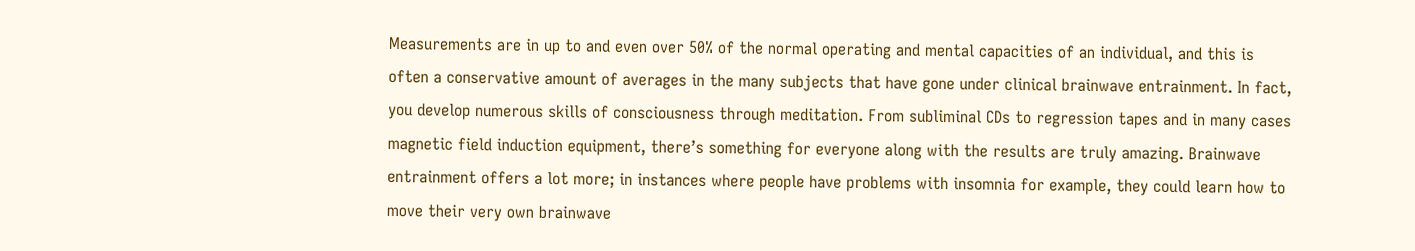Measurements are in up to and even over 50% of the normal operating and mental capacities of an individual, and this is often a conservative amount of averages in the many subjects that have gone under clinical brainwave entrainment. In fact, you develop numerous skills of consciousness through meditation. From subliminal CDs to regression tapes and in many cases magnetic field induction equipment, there’s something for everyone along with the results are truly amazing. Brainwave entrainment offers a lot more; in instances where people have problems with insomnia for example, they could learn how to move their very own brainwave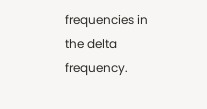frequencies in the delta frequency.